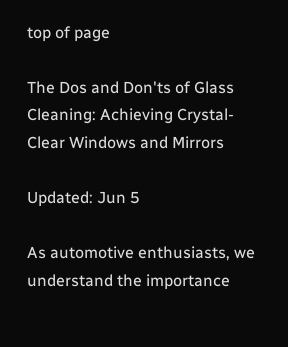top of page

The Dos and Don'ts of Glass Cleaning: Achieving Crystal-Clear Windows and Mirrors

Updated: Jun 5

As automotive enthusiasts, we understand the importance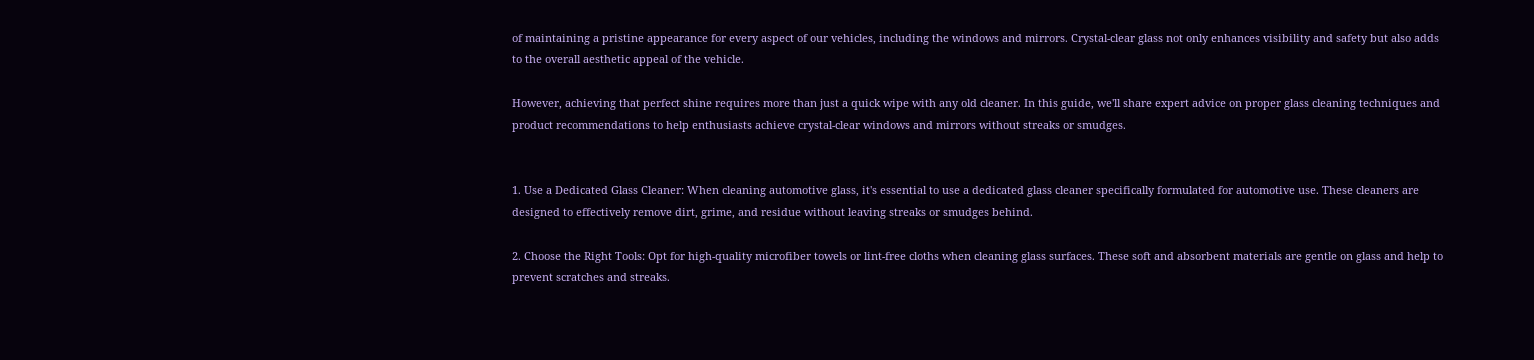of maintaining a pristine appearance for every aspect of our vehicles, including the windows and mirrors. Crystal-clear glass not only enhances visibility and safety but also adds to the overall aesthetic appeal of the vehicle.

However, achieving that perfect shine requires more than just a quick wipe with any old cleaner. In this guide, we'll share expert advice on proper glass cleaning techniques and product recommendations to help enthusiasts achieve crystal-clear windows and mirrors without streaks or smudges.


1. Use a Dedicated Glass Cleaner: When cleaning automotive glass, it's essential to use a dedicated glass cleaner specifically formulated for automotive use. These cleaners are designed to effectively remove dirt, grime, and residue without leaving streaks or smudges behind.

2. Choose the Right Tools: Opt for high-quality microfiber towels or lint-free cloths when cleaning glass surfaces. These soft and absorbent materials are gentle on glass and help to prevent scratches and streaks.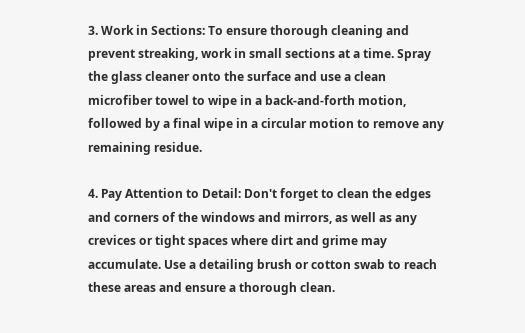3. Work in Sections: To ensure thorough cleaning and prevent streaking, work in small sections at a time. Spray the glass cleaner onto the surface and use a clean microfiber towel to wipe in a back-and-forth motion, followed by a final wipe in a circular motion to remove any remaining residue.

4. Pay Attention to Detail: Don't forget to clean the edges and corners of the windows and mirrors, as well as any crevices or tight spaces where dirt and grime may accumulate. Use a detailing brush or cotton swab to reach these areas and ensure a thorough clean.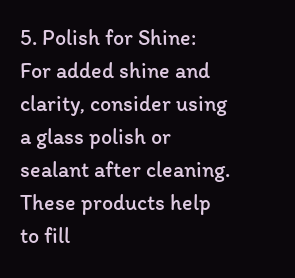5. Polish for Shine: For added shine and clarity, consider using a glass polish or sealant after cleaning. These products help to fill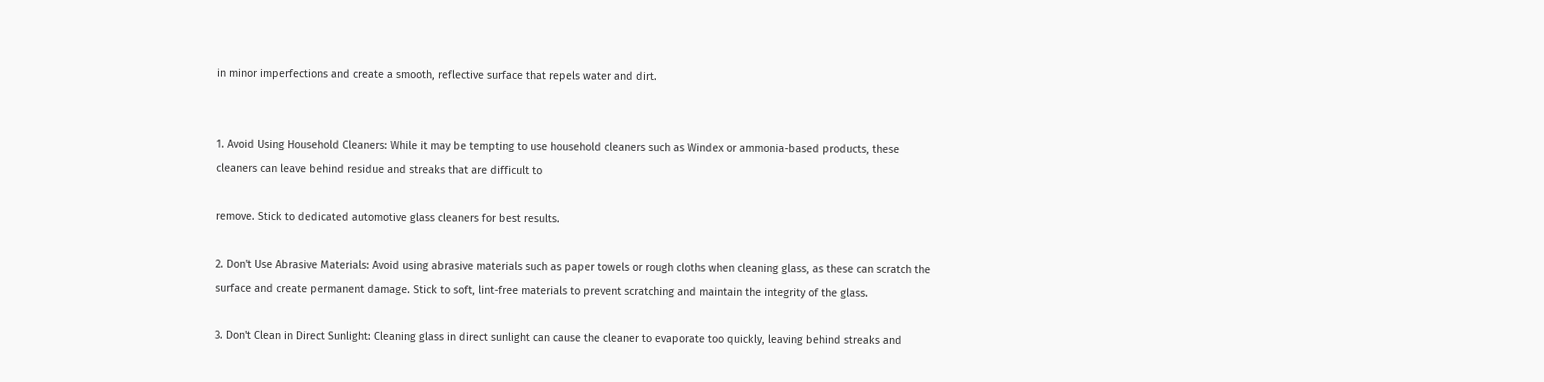in minor imperfections and create a smooth, reflective surface that repels water and dirt.


1. Avoid Using Household Cleaners: While it may be tempting to use household cleaners such as Windex or ammonia-based products, these cleaners can leave behind residue and streaks that are difficult to

remove. Stick to dedicated automotive glass cleaners for best results.

2. Don't Use Abrasive Materials: Avoid using abrasive materials such as paper towels or rough cloths when cleaning glass, as these can scratch the surface and create permanent damage. Stick to soft, lint-free materials to prevent scratching and maintain the integrity of the glass.

3. Don't Clean in Direct Sunlight: Cleaning glass in direct sunlight can cause the cleaner to evaporate too quickly, leaving behind streaks and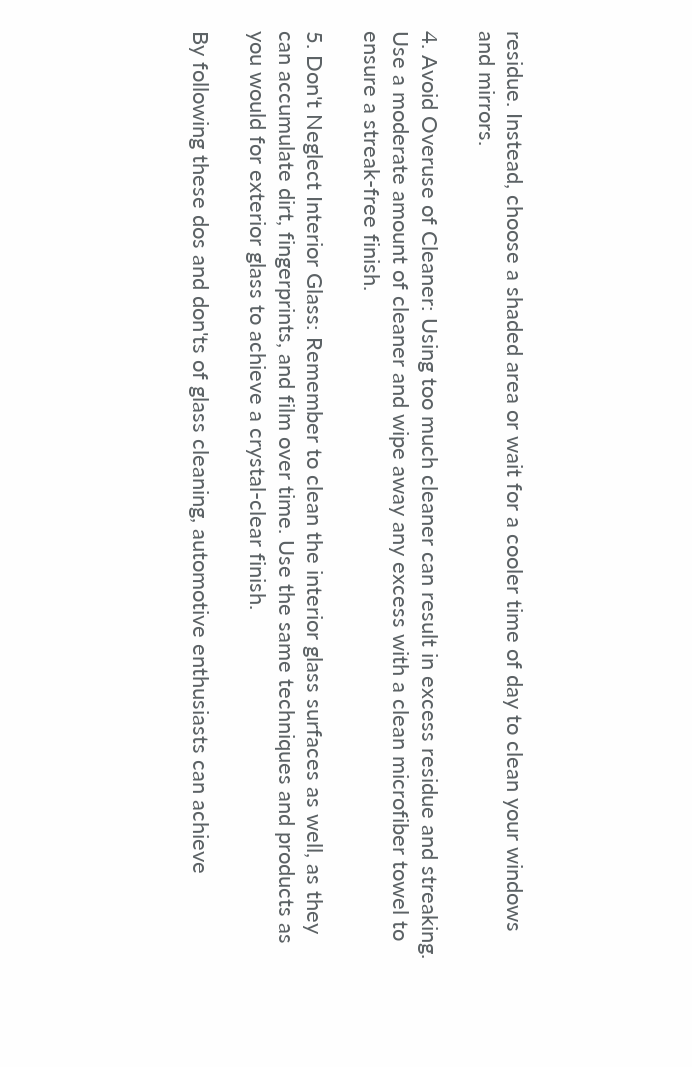residue. Instead, choose a shaded area or wait for a cooler time of day to clean your windows and mirrors.

4. Avoid Overuse of Cleaner: Using too much cleaner can result in excess residue and streaking. Use a moderate amount of cleaner and wipe away any excess with a clean microfiber towel to ensure a streak-free finish.

5. Don't Neglect Interior Glass: Remember to clean the interior glass surfaces as well, as they can accumulate dirt, fingerprints, and film over time. Use the same techniques and products as you would for exterior glass to achieve a crystal-clear finish.

By following these dos and don'ts of glass cleaning, automotive enthusiasts can achieve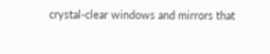crystal-clear windows and mirrors that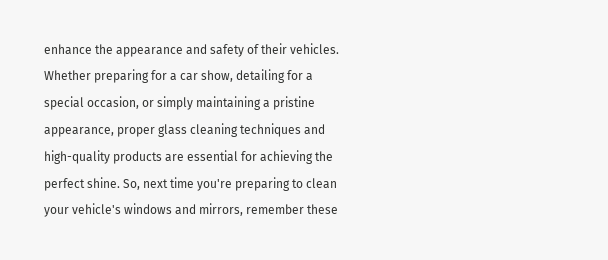enhance the appearance and safety of their vehicles. Whether preparing for a car show, detailing for a special occasion, or simply maintaining a pristine appearance, proper glass cleaning techniques and high-quality products are essential for achieving the perfect shine. So, next time you're preparing to clean your vehicle's windows and mirrors, remember these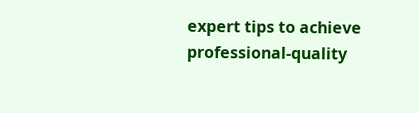expert tips to achieve professional-quality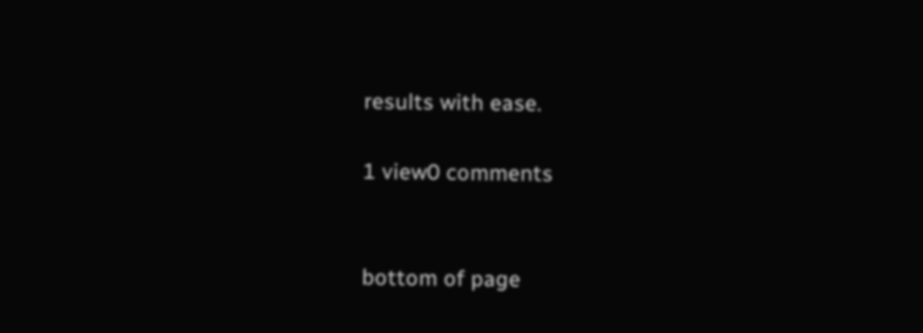results with ease.

1 view0 comments


bottom of page